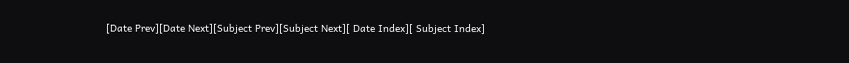[Date Prev][Date Next][Subject Prev][Subject Next][ Date Index][ Subject Index]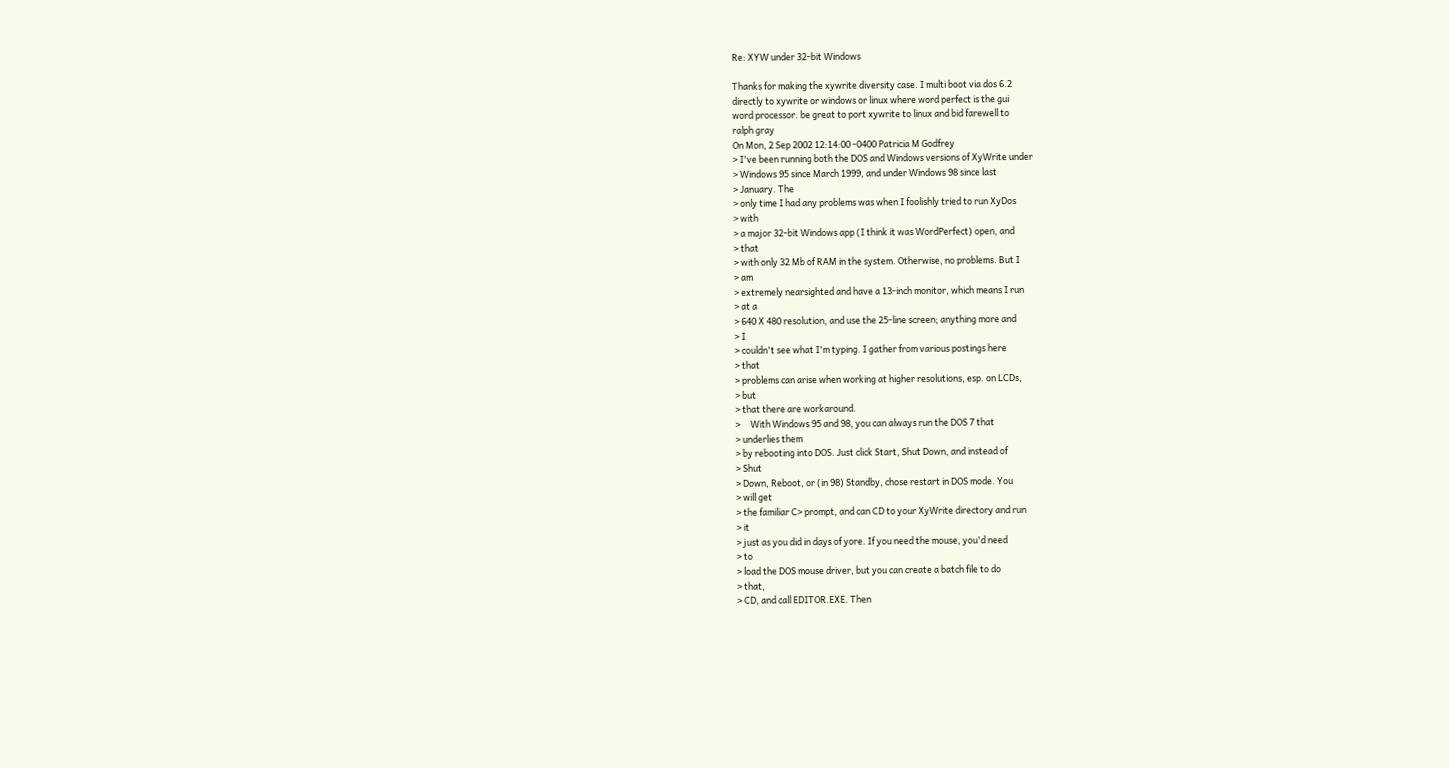Re: XYW under 32-bit Windows

Thanks for making the xywrite diversity case. I multi boot via dos 6.2
directly to xywrite or windows or linux where word perfect is the gui
word processor. be great to port xywrite to linux and bid farewell to
ralph gray
On Mon, 2 Sep 2002 12:14:00 -0400 Patricia M Godfrey
> I've been running both the DOS and Windows versions of XyWrite under
> Windows 95 since March 1999, and under Windows 98 since last
> January. The
> only time I had any problems was when I foolishly tried to run XyDos
> with
> a major 32-bit Windows app (I think it was WordPerfect) open, and
> that
> with only 32 Mb of RAM in the system. Otherwise, no problems. But I
> am
> extremely nearsighted and have a 13-inch monitor, which means I run
> at a
> 640 X 480 resolution, and use the 25-line screen; anything more and
> I
> couldn't see what I'm typing. I gather from various postings here
> that
> problems can arise when working at higher resolutions, esp. on LCDs,
> but
> that there are workaround.
>     With Windows 95 and 98, you can always run the DOS 7 that
> underlies them
> by rebooting into DOS. Just click Start, Shut Down, and instead of
> Shut
> Down, Reboot, or (in 98) Standby, chose restart in DOS mode. You
> will get
> the familiar C> prompt, and can CD to your XyWrite directory and run
> it
> just as you did in days of yore. If you need the mouse, you'd need
> to
> load the DOS mouse driver, but you can create a batch file to do
> that,
> CD, and call EDITOR.EXE. Then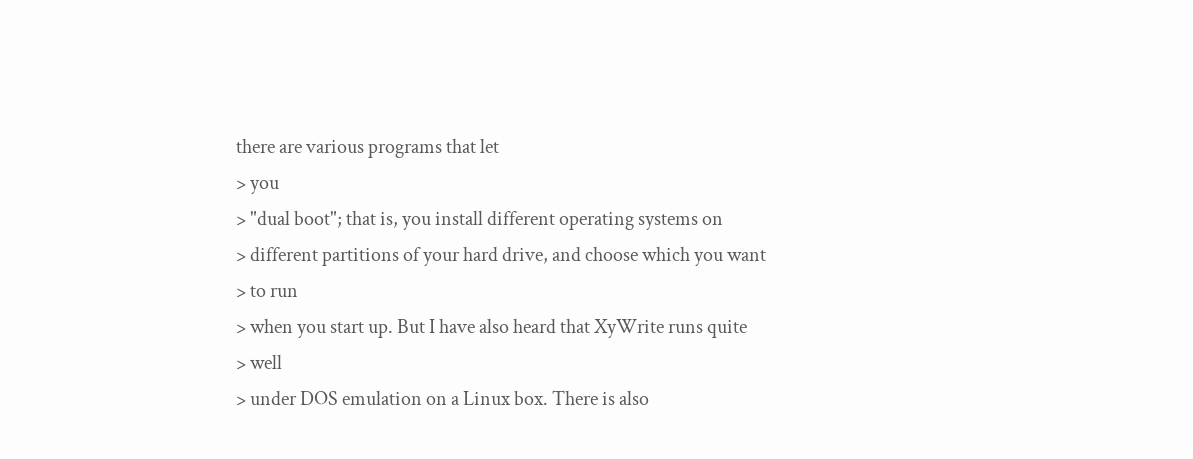there are various programs that let
> you
> "dual boot"; that is, you install different operating systems on
> different partitions of your hard drive, and choose which you want
> to run
> when you start up. But I have also heard that XyWrite runs quite
> well
> under DOS emulation on a Linux box. There is also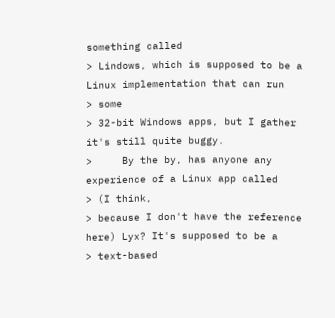something called
> Lindows, which is supposed to be a Linux implementation that can run
> some
> 32-bit Windows apps, but I gather it's still quite buggy.
>     By the by, has anyone any experience of a Linux app called
> (I think,
> because I don't have the reference here) Lyx? It's supposed to be a
> text-based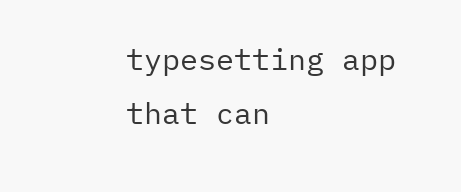typesetting app that can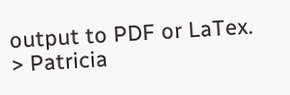output to PDF or LaTex.
> Patricia